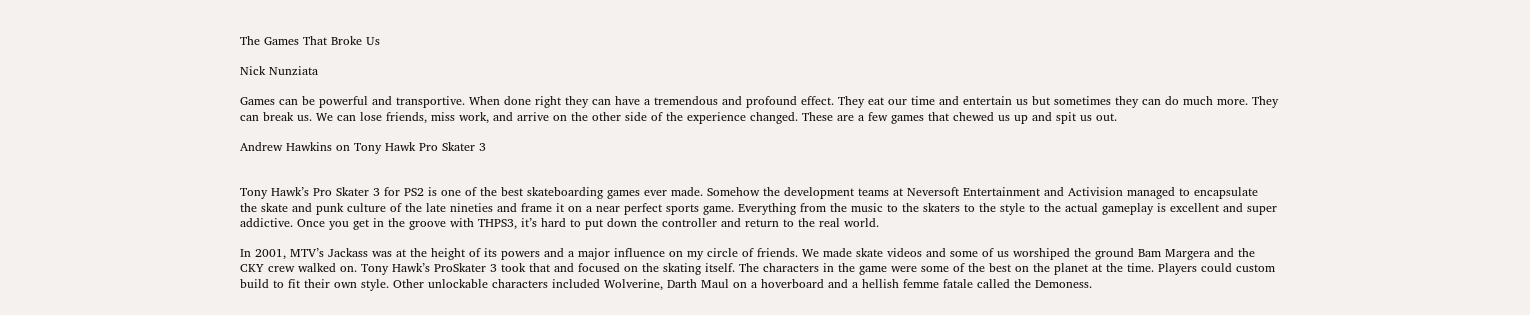The Games That Broke Us

Nick Nunziata

Games can be powerful and transportive. When done right they can have a tremendous and profound effect. They eat our time and entertain us but sometimes they can do much more. They can break us. We can lose friends, miss work, and arrive on the other side of the experience changed. These are a few games that chewed us up and spit us out.

Andrew Hawkins on Tony Hawk Pro Skater 3


Tony Hawk’s Pro Skater 3 for PS2 is one of the best skateboarding games ever made. Somehow the development teams at Neversoft Entertainment and Activision managed to encapsulate the skate and punk culture of the late nineties and frame it on a near perfect sports game. Everything from the music to the skaters to the style to the actual gameplay is excellent and super addictive. Once you get in the groove with THPS3, it’s hard to put down the controller and return to the real world.

In 2001, MTV’s Jackass was at the height of its powers and a major influence on my circle of friends. We made skate videos and some of us worshiped the ground Bam Margera and the CKY crew walked on. Tony Hawk’s ProSkater 3 took that and focused on the skating itself. The characters in the game were some of the best on the planet at the time. Players could custom build to fit their own style. Other unlockable characters included Wolverine, Darth Maul on a hoverboard and a hellish femme fatale called the Demoness.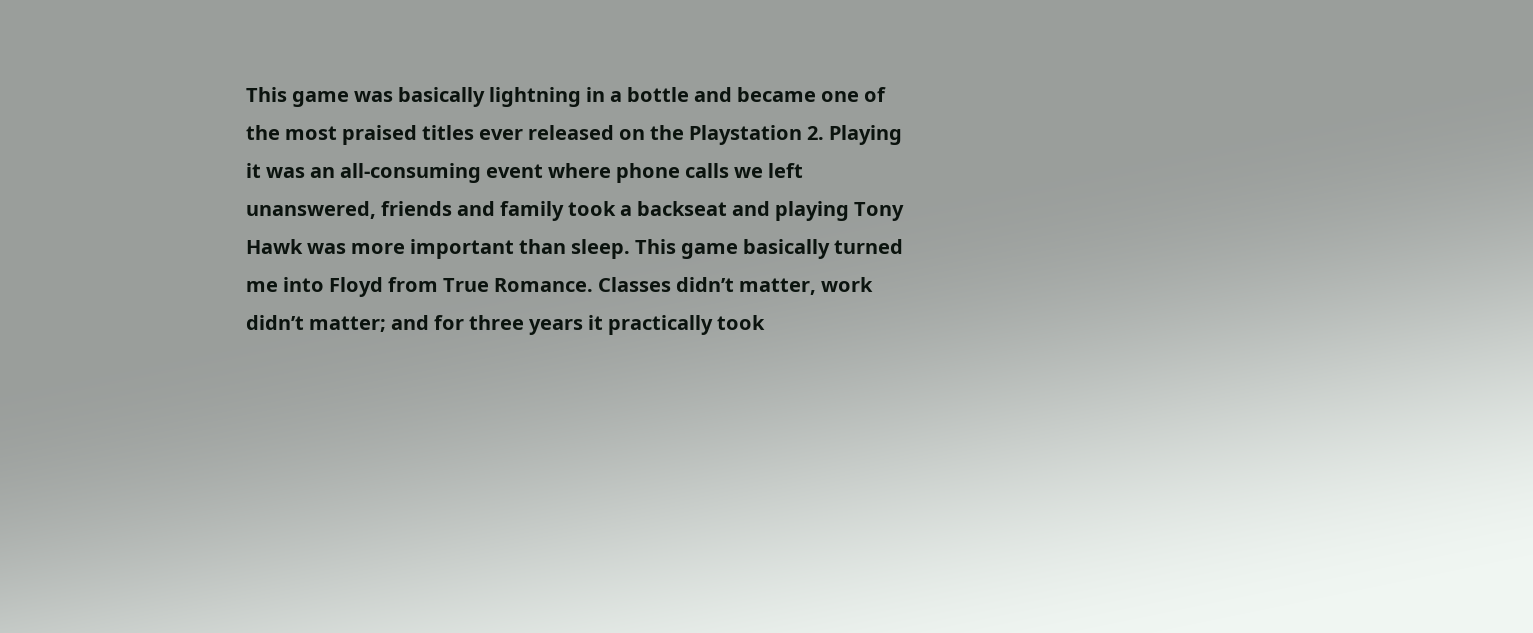This game was basically lightning in a bottle and became one of the most praised titles ever released on the Playstation 2. Playing it was an all-consuming event where phone calls we left unanswered, friends and family took a backseat and playing Tony Hawk was more important than sleep. This game basically turned me into Floyd from True Romance. Classes didn’t matter, work didn’t matter; and for three years it practically took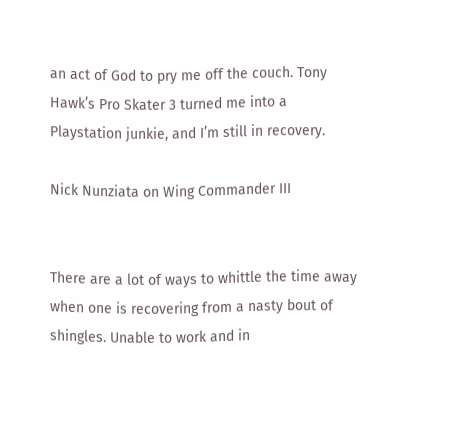an act of God to pry me off the couch. Tony Hawk’s Pro Skater 3 turned me into a Playstation junkie, and I’m still in recovery.

Nick Nunziata on Wing Commander III


There are a lot of ways to whittle the time away when one is recovering from a nasty bout of shingles. Unable to work and in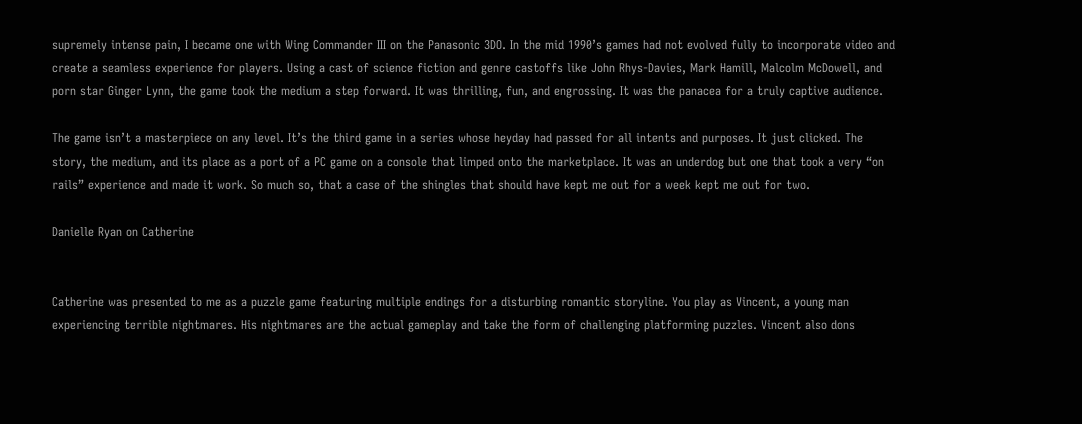supremely intense pain, I became one with Wing Commander III on the Panasonic 3DO. In the mid 1990’s games had not evolved fully to incorporate video and create a seamless experience for players. Using a cast of science fiction and genre castoffs like John Rhys-Davies, Mark Hamill, Malcolm McDowell, and porn star Ginger Lynn, the game took the medium a step forward. It was thrilling, fun, and engrossing. It was the panacea for a truly captive audience.

The game isn’t a masterpiece on any level. It’s the third game in a series whose heyday had passed for all intents and purposes. It just clicked. The story, the medium, and its place as a port of a PC game on a console that limped onto the marketplace. It was an underdog but one that took a very “on rails” experience and made it work. So much so, that a case of the shingles that should have kept me out for a week kept me out for two.

Danielle Ryan on Catherine


Catherine was presented to me as a puzzle game featuring multiple endings for a disturbing romantic storyline. You play as Vincent, a young man experiencing terrible nightmares. His nightmares are the actual gameplay and take the form of challenging platforming puzzles. Vincent also dons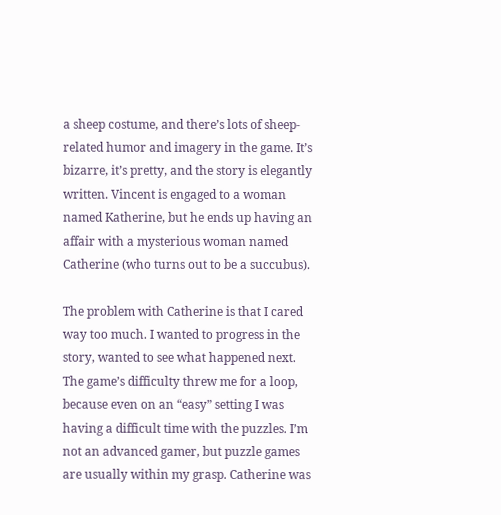a sheep costume, and there’s lots of sheep-related humor and imagery in the game. It’s bizarre, it’s pretty, and the story is elegantly written. Vincent is engaged to a woman named Katherine, but he ends up having an affair with a mysterious woman named Catherine (who turns out to be a succubus).

The problem with Catherine is that I cared way too much. I wanted to progress in the story, wanted to see what happened next. The game’s difficulty threw me for a loop, because even on an “easy” setting I was having a difficult time with the puzzles. I’m not an advanced gamer, but puzzle games are usually within my grasp. Catherine was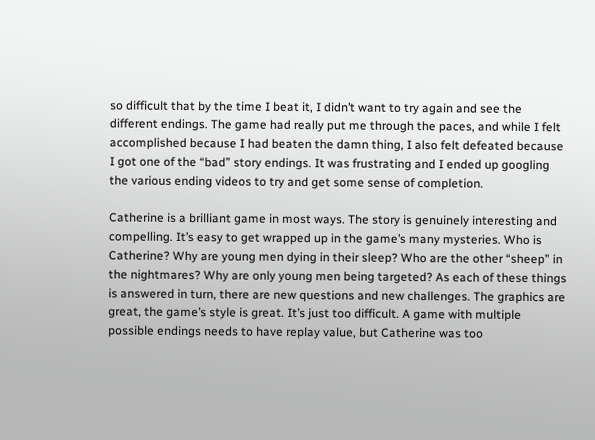so difficult that by the time I beat it, I didn’t want to try again and see the different endings. The game had really put me through the paces, and while I felt accomplished because I had beaten the damn thing, I also felt defeated because I got one of the “bad” story endings. It was frustrating and I ended up googling the various ending videos to try and get some sense of completion.

Catherine is a brilliant game in most ways. The story is genuinely interesting and compelling. It’s easy to get wrapped up in the game’s many mysteries. Who is Catherine? Why are young men dying in their sleep? Who are the other “sheep” in the nightmares? Why are only young men being targeted? As each of these things is answered in turn, there are new questions and new challenges. The graphics are great, the game’s style is great. It’s just too difficult. A game with multiple possible endings needs to have replay value, but Catherine was too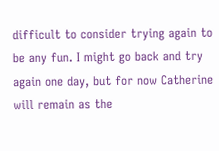difficult to consider trying again to be any fun. I might go back and try again one day, but for now Catherine will remain as the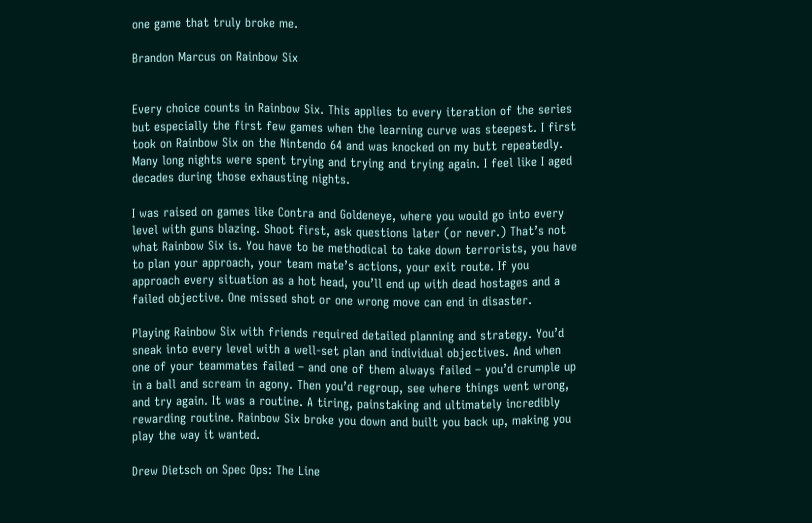one game that truly broke me.

Brandon Marcus on Rainbow Six


Every choice counts in Rainbow Six. This applies to every iteration of the series but especially the first few games when the learning curve was steepest. I first took on Rainbow Six on the Nintendo 64 and was knocked on my butt repeatedly. Many long nights were spent trying and trying and trying again. I feel like I aged decades during those exhausting nights.

I was raised on games like Contra and Goldeneye, where you would go into every level with guns blazing. Shoot first, ask questions later (or never.) That’s not what Rainbow Six is. You have to be methodical to take down terrorists, you have to plan your approach, your team mate’s actions, your exit route. If you approach every situation as a hot head, you’ll end up with dead hostages and a failed objective. One missed shot or one wrong move can end in disaster.

Playing Rainbow Six with friends required detailed planning and strategy. You’d sneak into every level with a well-set plan and individual objectives. And when one of your teammates failed – and one of them always failed – you’d crumple up in a ball and scream in agony. Then you’d regroup, see where things went wrong, and try again. It was a routine. A tiring, painstaking and ultimately incredibly rewarding routine. Rainbow Six broke you down and built you back up, making you play the way it wanted.

Drew Dietsch on Spec Ops: The Line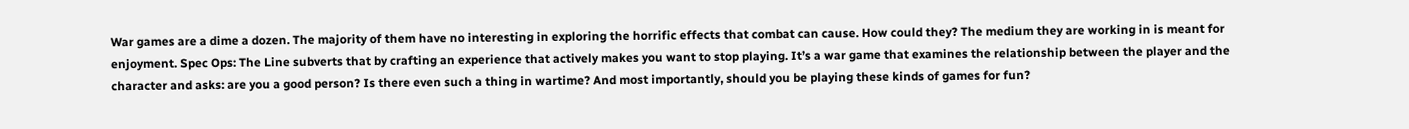War games are a dime a dozen. The majority of them have no interesting in exploring the horrific effects that combat can cause. How could they? The medium they are working in is meant for enjoyment. Spec Ops: The Line subverts that by crafting an experience that actively makes you want to stop playing. It’s a war game that examines the relationship between the player and the character and asks: are you a good person? Is there even such a thing in wartime? And most importantly, should you be playing these kinds of games for fun?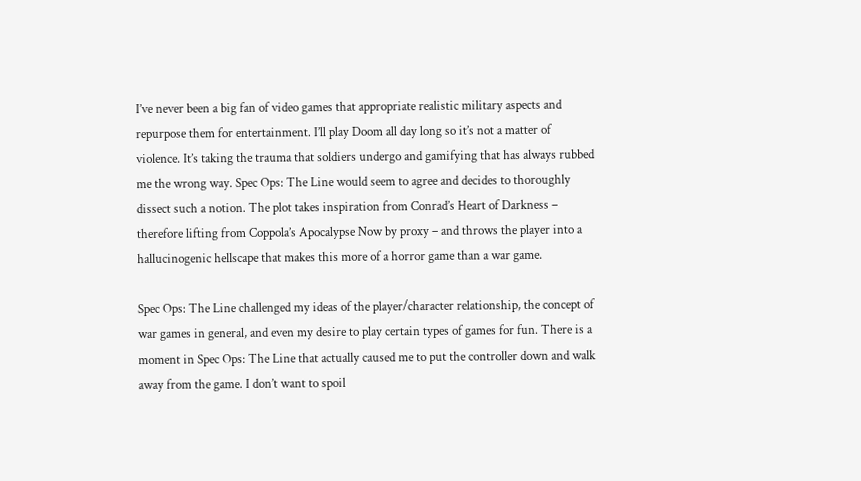I’ve never been a big fan of video games that appropriate realistic military aspects and repurpose them for entertainment. I’ll play Doom all day long so it’s not a matter of violence. It’s taking the trauma that soldiers undergo and gamifying that has always rubbed me the wrong way. Spec Ops: The Line would seem to agree and decides to thoroughly dissect such a notion. The plot takes inspiration from Conrad’s Heart of Darkness – therefore lifting from Coppola’s Apocalypse Now by proxy – and throws the player into a hallucinogenic hellscape that makes this more of a horror game than a war game.

Spec Ops: The Line challenged my ideas of the player/character relationship, the concept of war games in general, and even my desire to play certain types of games for fun. There is a moment in Spec Ops: The Line that actually caused me to put the controller down and walk away from the game. I don’t want to spoil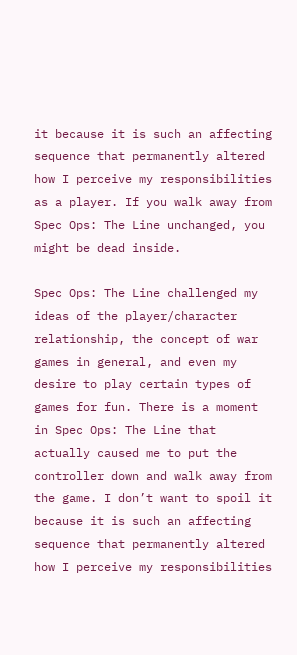it because it is such an affecting sequence that permanently altered how I perceive my responsibilities as a player. If you walk away from Spec Ops: The Line unchanged, you might be dead inside.

Spec Ops: The Line challenged my ideas of the player/character relationship, the concept of war games in general, and even my desire to play certain types of games for fun. There is a moment in Spec Ops: The Line that actually caused me to put the controller down and walk away from the game. I don’t want to spoil it because it is such an affecting sequence that permanently altered how I perceive my responsibilities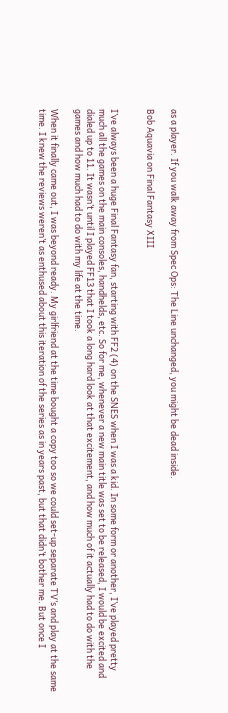as a player. If you walk away from Spec Ops: The Line unchanged, you might be dead inside.

Bob Aquavia on Final Fantasy XIII


I’ve always been a huge Final Fantasy fan, starting with FF2 (4) on the SNES when I was a kid. In some form or another, I’ve played pretty much all the games on the main consoles, handhelds, etc. So for me, whenever a new main title was set to be released, I would be excited and dialed up to 11. It wasn’t until I played FF13 that I took a long hard look at that excitement, and how much of it actually had to do with the games and how much had to do with my life at the time.

When it finally came out, I was beyond ready. My girlfriend at the time bought a copy too so we could set-up separate TV’s and play at the same time. I knew the reviews weren’t as enthused about this iteration of the series as in years past, but that didn’t bother me. But once I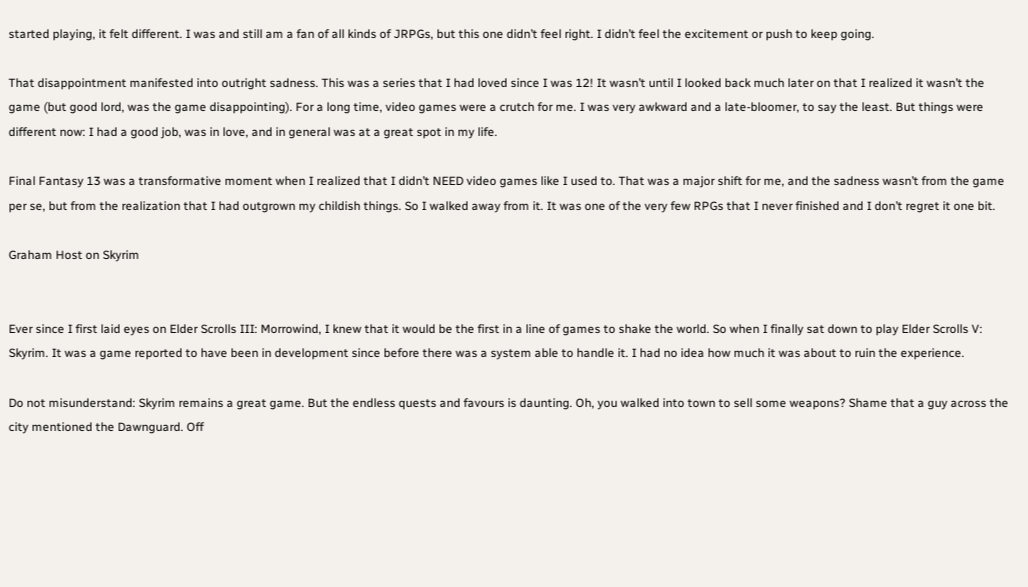started playing, it felt different. I was and still am a fan of all kinds of JRPGs, but this one didn’t feel right. I didn’t feel the excitement or push to keep going.

That disappointment manifested into outright sadness. This was a series that I had loved since I was 12! It wasn’t until I looked back much later on that I realized it wasn’t the game (but good lord, was the game disappointing). For a long time, video games were a crutch for me. I was very awkward and a late-bloomer, to say the least. But things were different now: I had a good job, was in love, and in general was at a great spot in my life.

Final Fantasy 13 was a transformative moment when I realized that I didn’t NEED video games like I used to. That was a major shift for me, and the sadness wasn’t from the game per se, but from the realization that I had outgrown my childish things. So I walked away from it. It was one of the very few RPGs that I never finished and I don’t regret it one bit.

Graham Host on Skyrim


Ever since I first laid eyes on Elder Scrolls III: Morrowind, I knew that it would be the first in a line of games to shake the world. So when I finally sat down to play Elder Scrolls V: Skyrim. It was a game reported to have been in development since before there was a system able to handle it. I had no idea how much it was about to ruin the experience.

Do not misunderstand: Skyrim remains a great game. But the endless quests and favours is daunting. Oh, you walked into town to sell some weapons? Shame that a guy across the city mentioned the Dawnguard. Off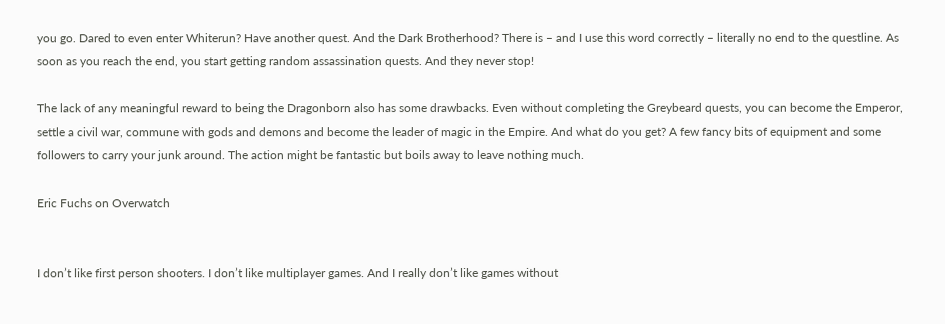you go. Dared to even enter Whiterun? Have another quest. And the Dark Brotherhood? There is – and I use this word correctly – literally no end to the questline. As soon as you reach the end, you start getting random assassination quests. And they never stop!

The lack of any meaningful reward to being the Dragonborn also has some drawbacks. Even without completing the Greybeard quests, you can become the Emperor, settle a civil war, commune with gods and demons and become the leader of magic in the Empire. And what do you get? A few fancy bits of equipment and some followers to carry your junk around. The action might be fantastic but boils away to leave nothing much.

Eric Fuchs on Overwatch


I don’t like first person shooters. I don’t like multiplayer games. And I really don’t like games without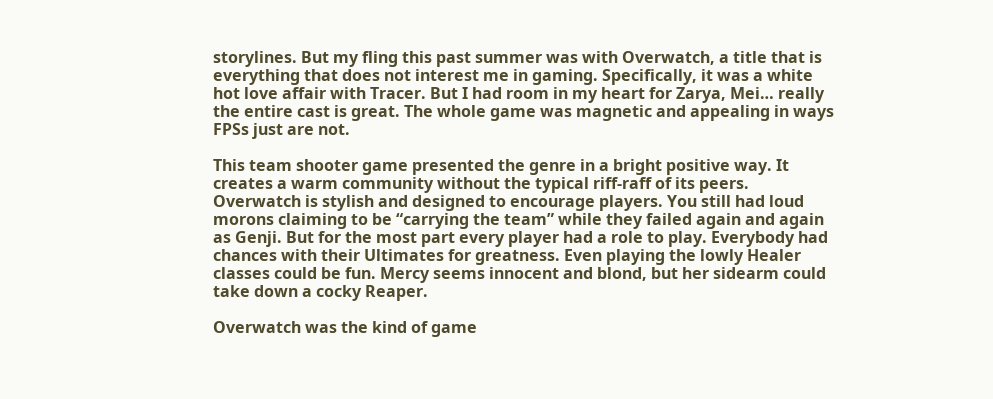storylines. But my fling this past summer was with Overwatch, a title that is everything that does not interest me in gaming. Specifically, it was a white hot love affair with Tracer. But I had room in my heart for Zarya, Mei… really the entire cast is great. The whole game was magnetic and appealing in ways FPSs just are not.

This team shooter game presented the genre in a bright positive way. It creates a warm community without the typical riff-raff of its peers. Overwatch is stylish and designed to encourage players. You still had loud morons claiming to be “carrying the team” while they failed again and again as Genji. But for the most part every player had a role to play. Everybody had chances with their Ultimates for greatness. Even playing the lowly Healer classes could be fun. Mercy seems innocent and blond, but her sidearm could take down a cocky Reaper.

Overwatch was the kind of game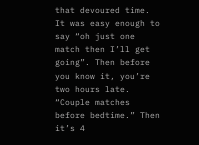that devoured time. It was easy enough to say “oh just one match then I’ll get going”. Then before you know it, you’re two hours late. “Couple matches before bedtime.” Then it’s 4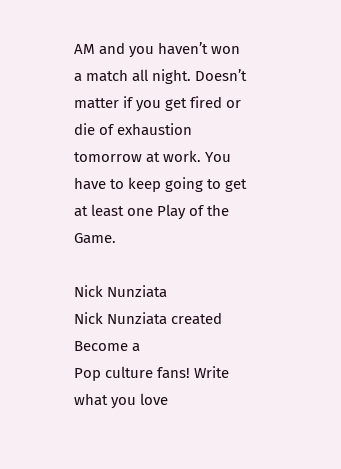AM and you haven’t won a match all night. Doesn’t matter if you get fired or die of exhaustion tomorrow at work. You have to keep going to get at least one Play of the Game.

Nick Nunziata
Nick Nunziata created
Become a
Pop culture fans! Write what you love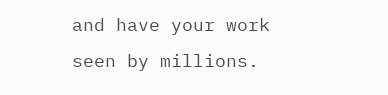and have your work seen by millions.